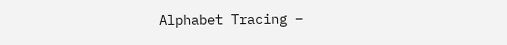Alphabet Tracing –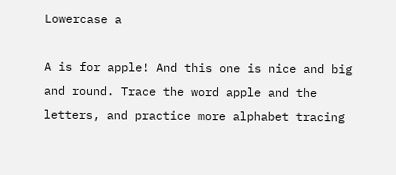Lowercase a

A is for apple! And this one is nice and big and round. Trace the word apple and the letters, and practice more alphabet tracing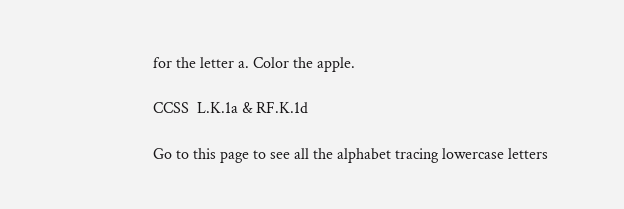for the letter a. Color the apple.

CCSS  L.K.1a & RF.K.1d

Go to this page to see all the alphabet tracing lowercase letters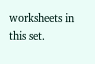worksheets in this set.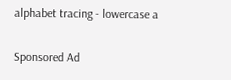alphabet tracing - lowercase a

Sponsored Ad